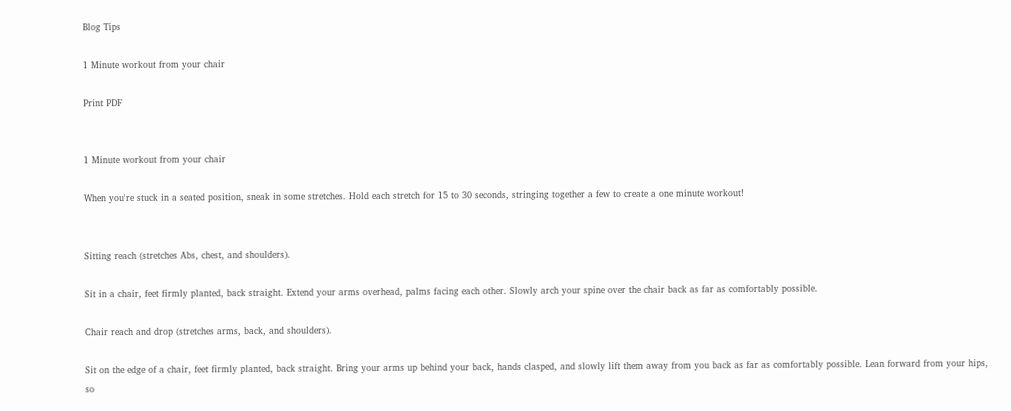Blog Tips

1 Minute workout from your chair

Print PDF


1 Minute workout from your chair

When you're stuck in a seated position, sneak in some stretches. Hold each stretch for 15 to 30 seconds, stringing together a few to create a one minute workout!


Sitting reach (stretches Abs, chest, and shoulders).

Sit in a chair, feet firmly planted, back straight. Extend your arms overhead, palms facing each other. Slowly arch your spine over the chair back as far as comfortably possible.

Chair reach and drop (stretches arms, back, and shoulders).

Sit on the edge of a chair, feet firmly planted, back straight. Bring your arms up behind your back, hands clasped, and slowly lift them away from you back as far as comfortably possible. Lean forward from your hips, so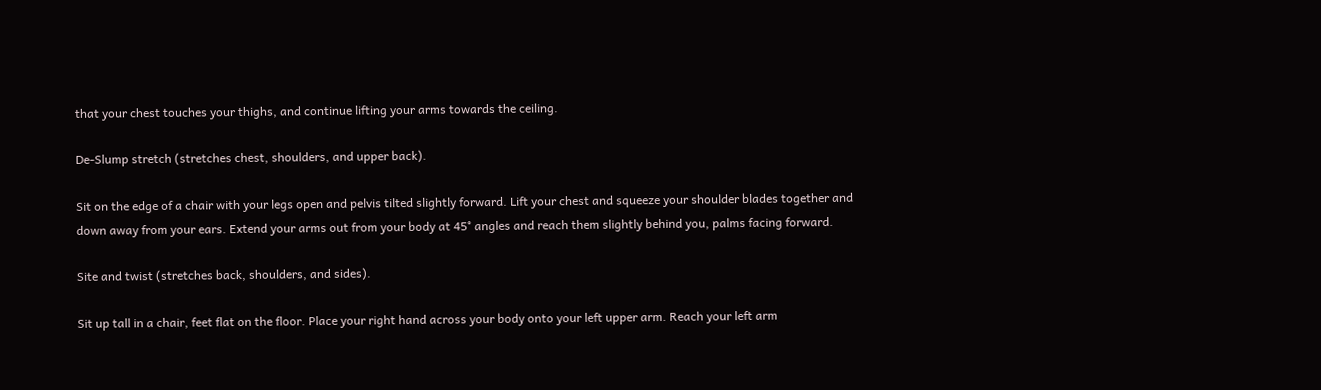that your chest touches your thighs, and continue lifting your arms towards the ceiling.

De-Slump stretch (stretches chest, shoulders, and upper back).

Sit on the edge of a chair with your legs open and pelvis tilted slightly forward. Lift your chest and squeeze your shoulder blades together and down away from your ears. Extend your arms out from your body at 45° angles and reach them slightly behind you, palms facing forward.

Site and twist (stretches back, shoulders, and sides).

Sit up tall in a chair, feet flat on the floor. Place your right hand across your body onto your left upper arm. Reach your left arm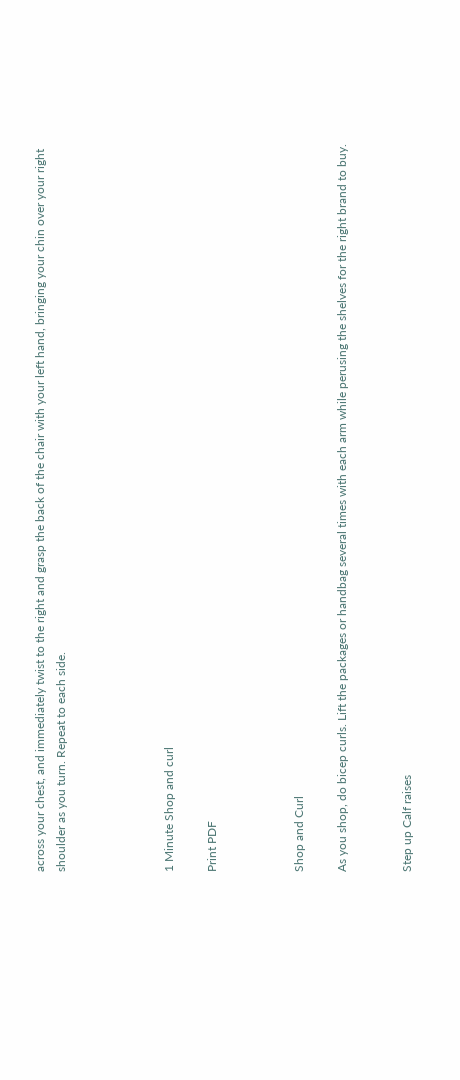across your chest, and immediately twist to the right and grasp the back of the chair with your left hand, bringing your chin over your right shoulder as you turn. Repeat to each side.




1 Minute Shop and curl

Print PDF



Shop and Curl

As you shop, do bicep curls. Lift the packages or handbag several times with each arm while perusing the shelves for the right brand to buy.


Step up Calf raises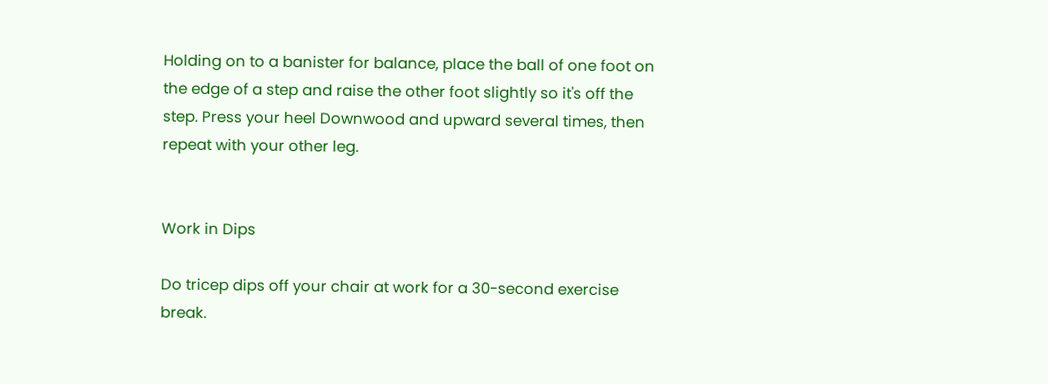Holding on to a banister for balance, place the ball of one foot on the edge of a step and raise the other foot slightly so it's off the step. Press your heel Downwood and upward several times, then repeat with your other leg.


Work in Dips

Do tricep dips off your chair at work for a 30-second exercise break.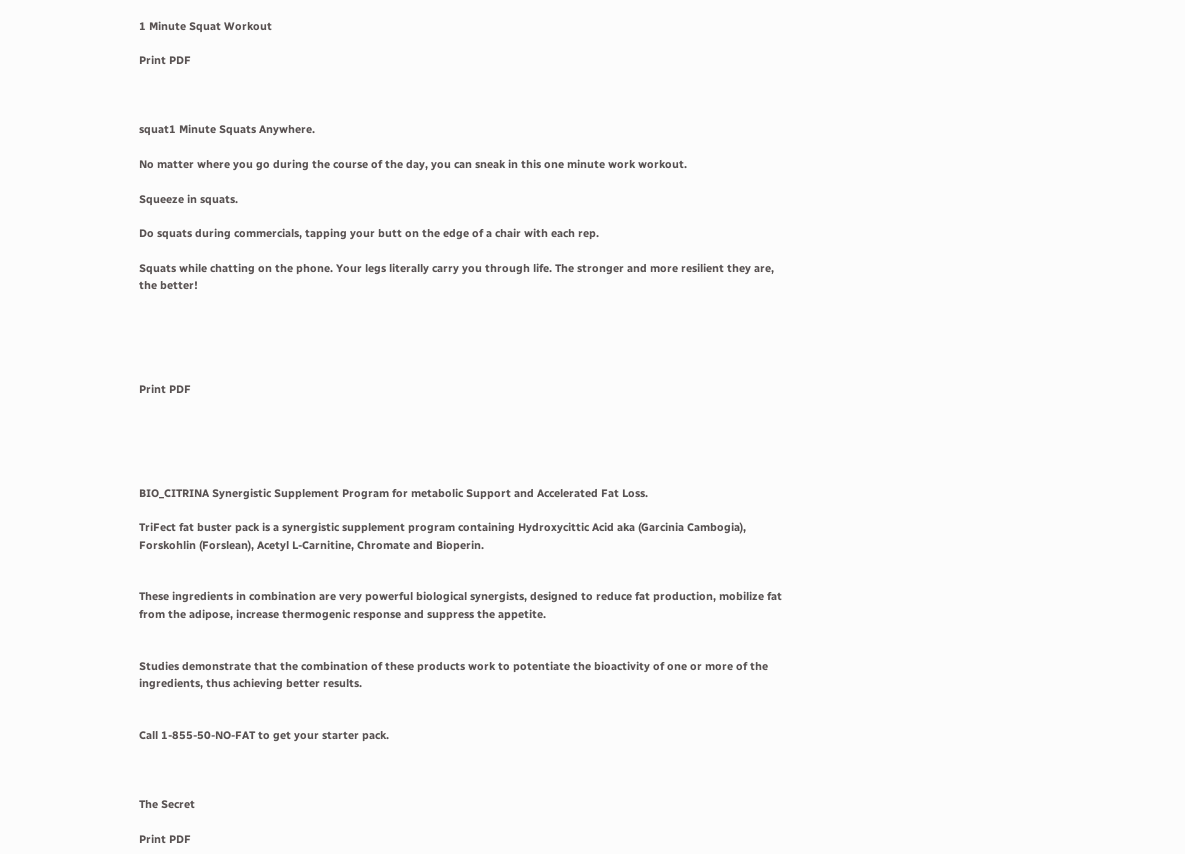1 Minute Squat Workout

Print PDF



squat1 Minute Squats Anywhere.

No matter where you go during the course of the day, you can sneak in this one minute work workout.

Squeeze in squats.

Do squats during commercials, tapping your butt on the edge of a chair with each rep.

Squats while chatting on the phone. Your legs literally carry you through life. The stronger and more resilient they are, the better!





Print PDF





BIO_CITRINA Synergistic Supplement Program for metabolic Support and Accelerated Fat Loss.

TriFect fat buster pack is a synergistic supplement program containing Hydroxycittic Acid aka (Garcinia Cambogia), Forskohlin (Forslean), Acetyl L-Carnitine, Chromate and Bioperin.


These ingredients in combination are very powerful biological synergists, designed to reduce fat production, mobilize fat from the adipose, increase thermogenic response and suppress the appetite.


Studies demonstrate that the combination of these products work to potentiate the bioactivity of one or more of the ingredients, thus achieving better results.


Call 1-855-50-NO-FAT to get your starter pack.



The Secret

Print PDF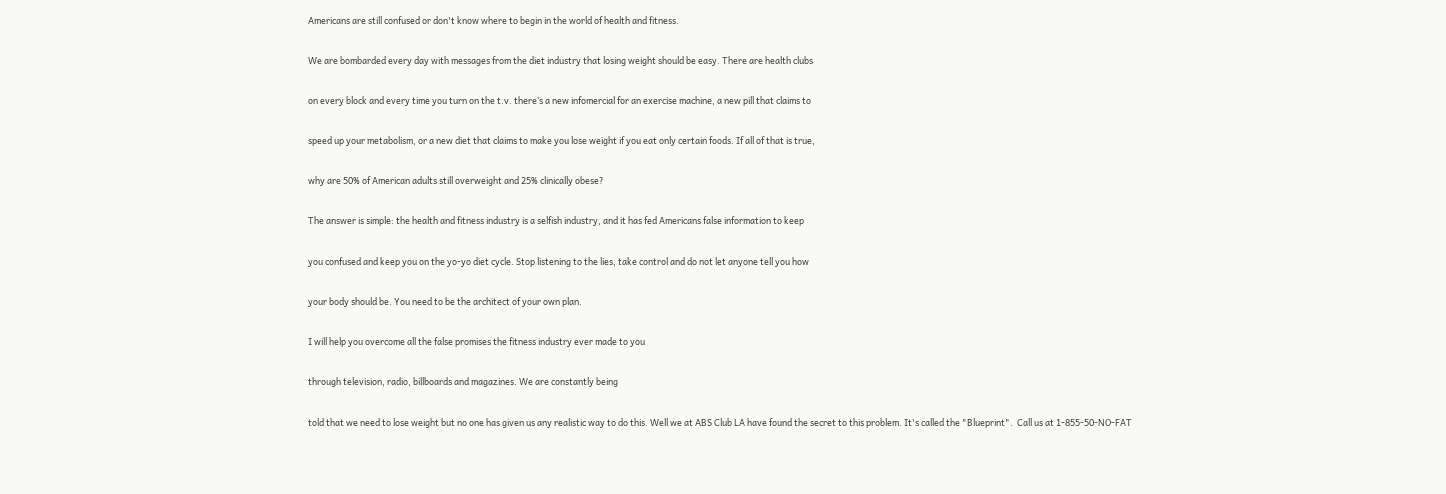Americans are still confused or don't know where to begin in the world of health and fitness.

We are bombarded every day with messages from the diet industry that losing weight should be easy. There are health clubs

on every block and every time you turn on the t.v. there’s a new infomercial for an exercise machine, a new pill that claims to

speed up your metabolism, or a new diet that claims to make you lose weight if you eat only certain foods. If all of that is true,

why are 50% of American adults still overweight and 25% clinically obese?

The answer is simple: the health and fitness industry is a selfish industry, and it has fed Americans false information to keep

you confused and keep you on the yo-yo diet cycle. Stop listening to the lies, take control and do not let anyone tell you how

your body should be. You need to be the architect of your own plan.

I will help you overcome all the false promises the fitness industry ever made to you

through television, radio, billboards and magazines. We are constantly being

told that we need to lose weight but no one has given us any realistic way to do this. Well we at ABS Club LA have found the secret to this problem. It's called the "Blueprint".  Call us at 1-855-50-NO-FAT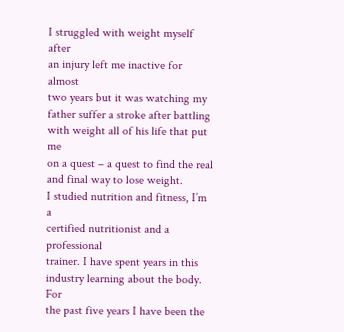I struggled with weight myself after
an injury left me inactive for almost
two years but it was watching my
father suffer a stroke after battling
with weight all of his life that put me
on a quest – a quest to find the real
and final way to lose weight.
I studied nutrition and fitness, I’m a
certified nutritionist and a professional
trainer. I have spent years in this
industry learning about the body. For
the past five years I have been the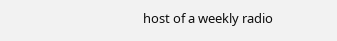host of a weekly radio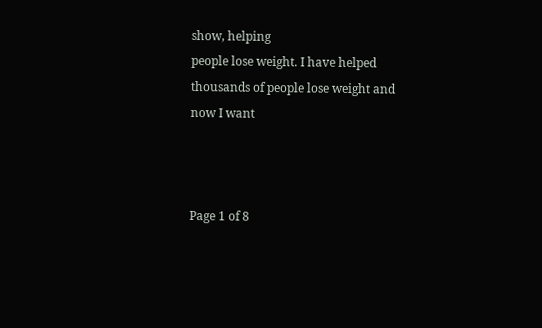show, helping
people lose weight. I have helped
thousands of people lose weight and
now I want



Page 1 of 8